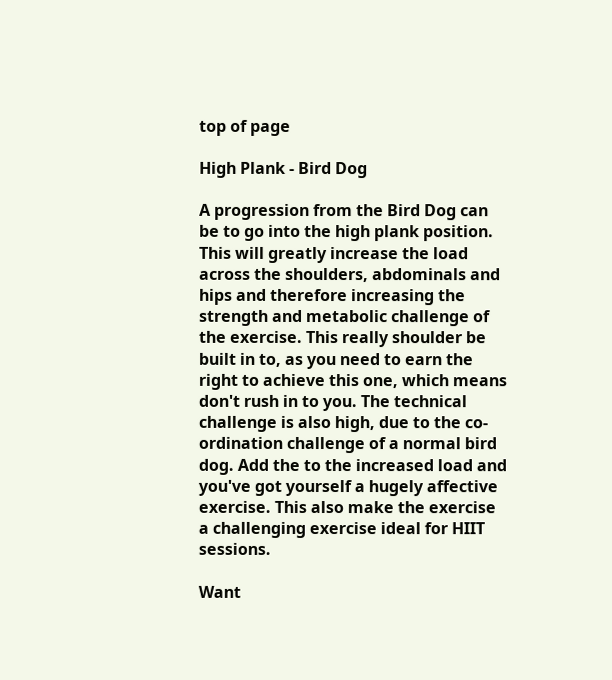top of page

High Plank - Bird Dog

A progression from the Bird Dog can be to go into the high plank position. This will greatly increase the load across the shoulders, abdominals and hips and therefore increasing the strength and metabolic challenge of the exercise. This really shoulder be built in to, as you need to earn the right to achieve this one, which means don't rush in to you. The technical challenge is also high, due to the co-ordination challenge of a normal bird dog. Add the to the increased load and you've got yourself a hugely affective exercise. This also make the exercise a challenging exercise ideal for HIIT sessions.

Want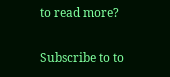to read more?

Subscribe to to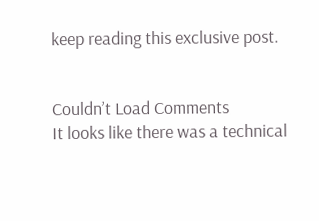keep reading this exclusive post.


Couldn’t Load Comments
It looks like there was a technical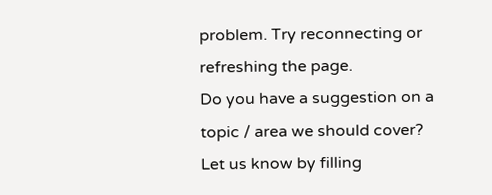problem. Try reconnecting or refreshing the page.
Do you have a suggestion on a topic / area we should cover?
Let us know by filling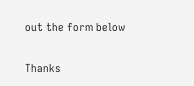out the form below

Thanks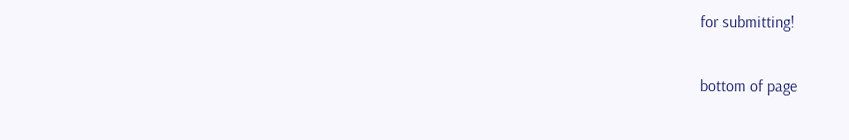for submitting!

bottom of page